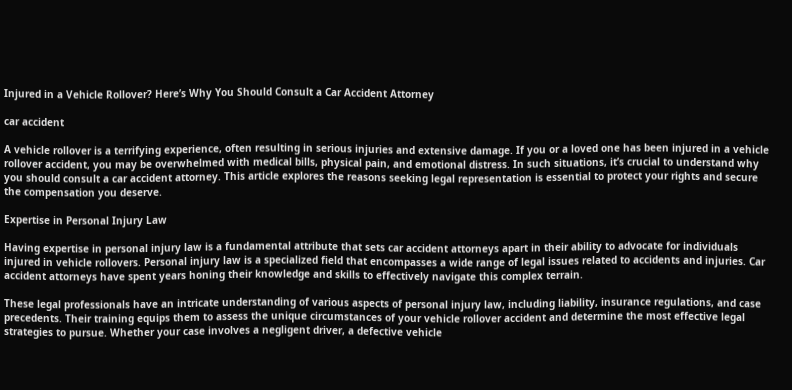Injured in a Vehicle Rollover? Here’s Why You Should Consult a Car Accident Attorney

car accident

A vehicle rollover is a terrifying experience, often resulting in serious injuries and extensive damage. If you or a loved one has been injured in a vehicle rollover accident, you may be overwhelmed with medical bills, physical pain, and emotional distress. In such situations, it’s crucial to understand why you should consult a car accident attorney. This article explores the reasons seeking legal representation is essential to protect your rights and secure the compensation you deserve.

Expertise in Personal Injury Law

Having expertise in personal injury law is a fundamental attribute that sets car accident attorneys apart in their ability to advocate for individuals injured in vehicle rollovers. Personal injury law is a specialized field that encompasses a wide range of legal issues related to accidents and injuries. Car accident attorneys have spent years honing their knowledge and skills to effectively navigate this complex terrain.

These legal professionals have an intricate understanding of various aspects of personal injury law, including liability, insurance regulations, and case precedents. Their training equips them to assess the unique circumstances of your vehicle rollover accident and determine the most effective legal strategies to pursue. Whether your case involves a negligent driver, a defective vehicle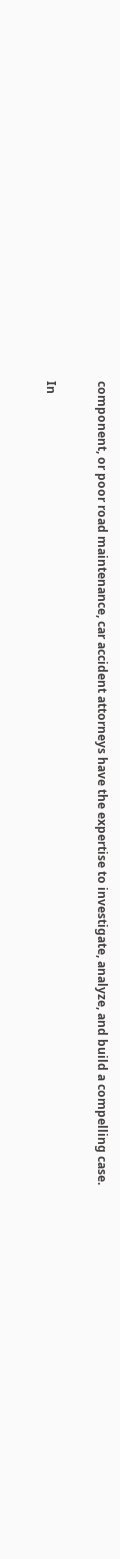component, or poor road maintenance, car accident attorneys have the expertise to investigate, analyze, and build a compelling case.

In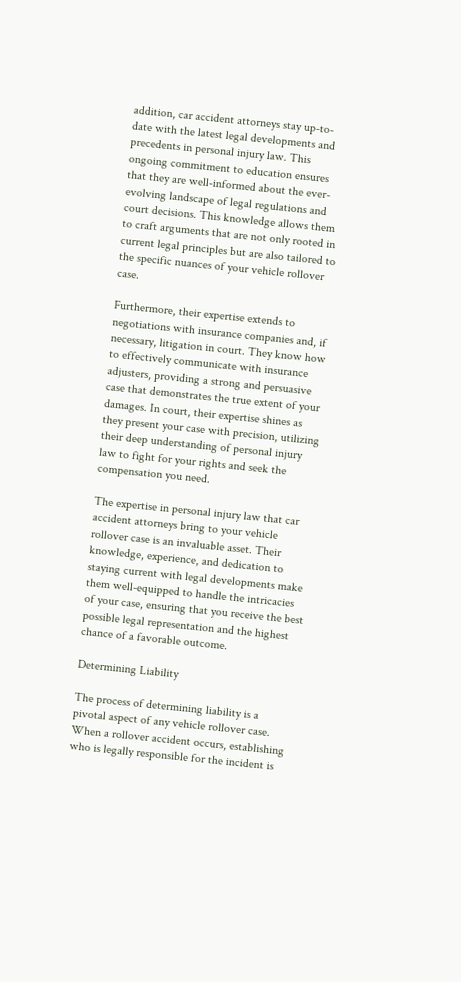addition, car accident attorneys stay up-to-date with the latest legal developments and precedents in personal injury law. This ongoing commitment to education ensures that they are well-informed about the ever-evolving landscape of legal regulations and court decisions. This knowledge allows them to craft arguments that are not only rooted in current legal principles but are also tailored to the specific nuances of your vehicle rollover case.

Furthermore, their expertise extends to negotiations with insurance companies and, if necessary, litigation in court. They know how to effectively communicate with insurance adjusters, providing a strong and persuasive case that demonstrates the true extent of your damages. In court, their expertise shines as they present your case with precision, utilizing their deep understanding of personal injury law to fight for your rights and seek the compensation you need.

The expertise in personal injury law that car accident attorneys bring to your vehicle rollover case is an invaluable asset. Their knowledge, experience, and dedication to staying current with legal developments make them well-equipped to handle the intricacies of your case, ensuring that you receive the best possible legal representation and the highest chance of a favorable outcome.

Determining Liability

The process of determining liability is a pivotal aspect of any vehicle rollover case. When a rollover accident occurs, establishing who is legally responsible for the incident is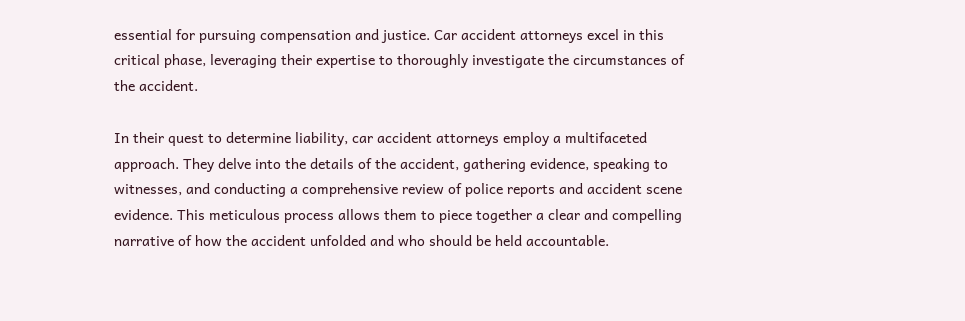essential for pursuing compensation and justice. Car accident attorneys excel in this critical phase, leveraging their expertise to thoroughly investigate the circumstances of the accident.

In their quest to determine liability, car accident attorneys employ a multifaceted approach. They delve into the details of the accident, gathering evidence, speaking to witnesses, and conducting a comprehensive review of police reports and accident scene evidence. This meticulous process allows them to piece together a clear and compelling narrative of how the accident unfolded and who should be held accountable.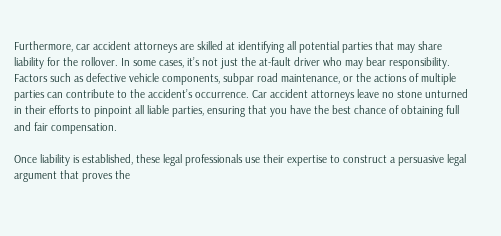Furthermore, car accident attorneys are skilled at identifying all potential parties that may share liability for the rollover. In some cases, it’s not just the at-fault driver who may bear responsibility. Factors such as defective vehicle components, subpar road maintenance, or the actions of multiple parties can contribute to the accident’s occurrence. Car accident attorneys leave no stone unturned in their efforts to pinpoint all liable parties, ensuring that you have the best chance of obtaining full and fair compensation.

Once liability is established, these legal professionals use their expertise to construct a persuasive legal argument that proves the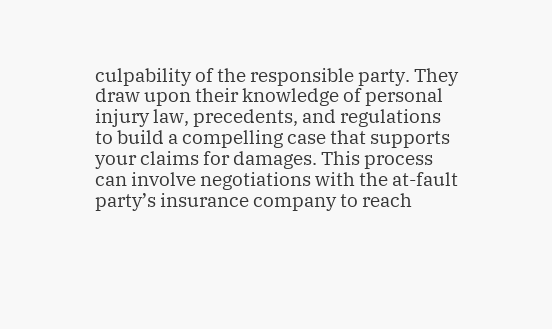culpability of the responsible party. They draw upon their knowledge of personal injury law, precedents, and regulations to build a compelling case that supports your claims for damages. This process can involve negotiations with the at-fault party’s insurance company to reach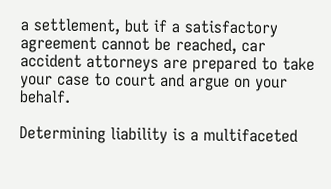a settlement, but if a satisfactory agreement cannot be reached, car accident attorneys are prepared to take your case to court and argue on your behalf.

Determining liability is a multifaceted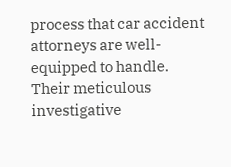process that car accident attorneys are well-equipped to handle. Their meticulous investigative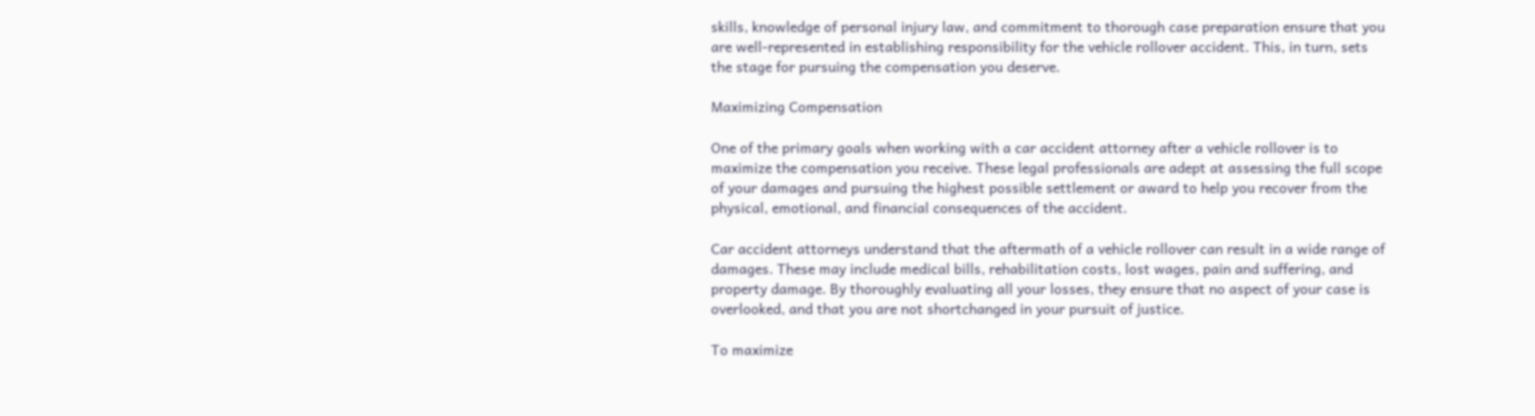skills, knowledge of personal injury law, and commitment to thorough case preparation ensure that you are well-represented in establishing responsibility for the vehicle rollover accident. This, in turn, sets the stage for pursuing the compensation you deserve.

Maximizing Compensation

One of the primary goals when working with a car accident attorney after a vehicle rollover is to maximize the compensation you receive. These legal professionals are adept at assessing the full scope of your damages and pursuing the highest possible settlement or award to help you recover from the physical, emotional, and financial consequences of the accident.

Car accident attorneys understand that the aftermath of a vehicle rollover can result in a wide range of damages. These may include medical bills, rehabilitation costs, lost wages, pain and suffering, and property damage. By thoroughly evaluating all your losses, they ensure that no aspect of your case is overlooked, and that you are not shortchanged in your pursuit of justice.

To maximize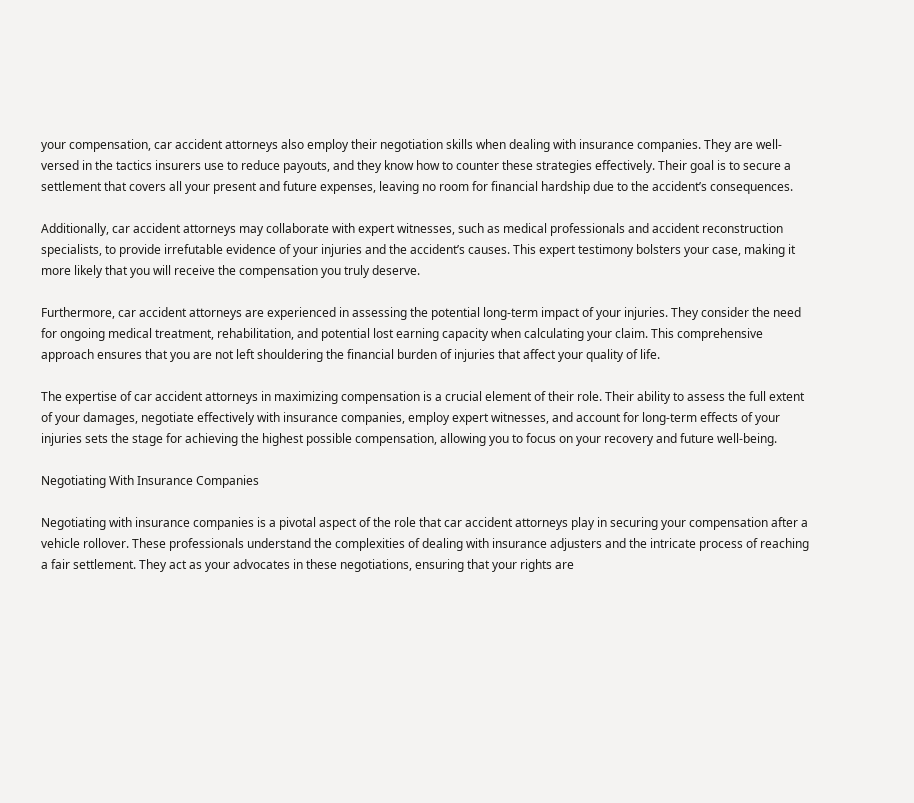your compensation, car accident attorneys also employ their negotiation skills when dealing with insurance companies. They are well-versed in the tactics insurers use to reduce payouts, and they know how to counter these strategies effectively. Their goal is to secure a settlement that covers all your present and future expenses, leaving no room for financial hardship due to the accident’s consequences.

Additionally, car accident attorneys may collaborate with expert witnesses, such as medical professionals and accident reconstruction specialists, to provide irrefutable evidence of your injuries and the accident’s causes. This expert testimony bolsters your case, making it more likely that you will receive the compensation you truly deserve.

Furthermore, car accident attorneys are experienced in assessing the potential long-term impact of your injuries. They consider the need for ongoing medical treatment, rehabilitation, and potential lost earning capacity when calculating your claim. This comprehensive approach ensures that you are not left shouldering the financial burden of injuries that affect your quality of life.

The expertise of car accident attorneys in maximizing compensation is a crucial element of their role. Their ability to assess the full extent of your damages, negotiate effectively with insurance companies, employ expert witnesses, and account for long-term effects of your injuries sets the stage for achieving the highest possible compensation, allowing you to focus on your recovery and future well-being.

Negotiating With Insurance Companies

Negotiating with insurance companies is a pivotal aspect of the role that car accident attorneys play in securing your compensation after a vehicle rollover. These professionals understand the complexities of dealing with insurance adjusters and the intricate process of reaching a fair settlement. They act as your advocates in these negotiations, ensuring that your rights are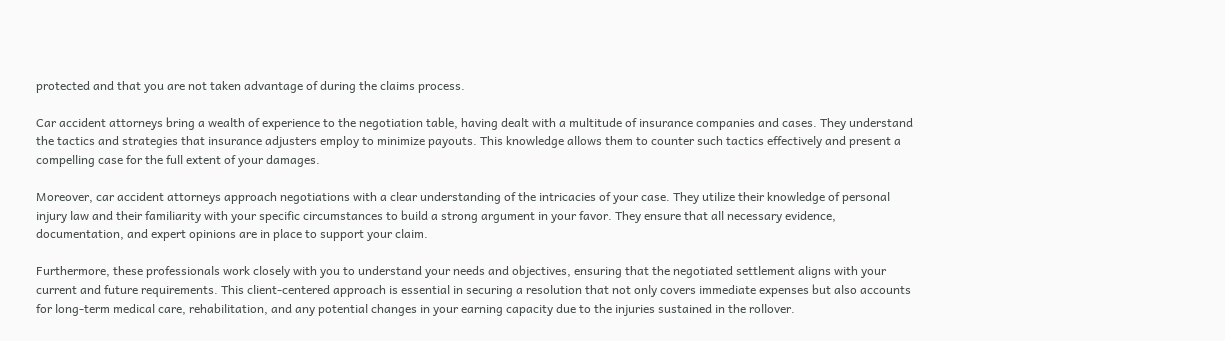protected and that you are not taken advantage of during the claims process.

Car accident attorneys bring a wealth of experience to the negotiation table, having dealt with a multitude of insurance companies and cases. They understand the tactics and strategies that insurance adjusters employ to minimize payouts. This knowledge allows them to counter such tactics effectively and present a compelling case for the full extent of your damages.

Moreover, car accident attorneys approach negotiations with a clear understanding of the intricacies of your case. They utilize their knowledge of personal injury law and their familiarity with your specific circumstances to build a strong argument in your favor. They ensure that all necessary evidence, documentation, and expert opinions are in place to support your claim.

Furthermore, these professionals work closely with you to understand your needs and objectives, ensuring that the negotiated settlement aligns with your current and future requirements. This client-centered approach is essential in securing a resolution that not only covers immediate expenses but also accounts for long-term medical care, rehabilitation, and any potential changes in your earning capacity due to the injuries sustained in the rollover.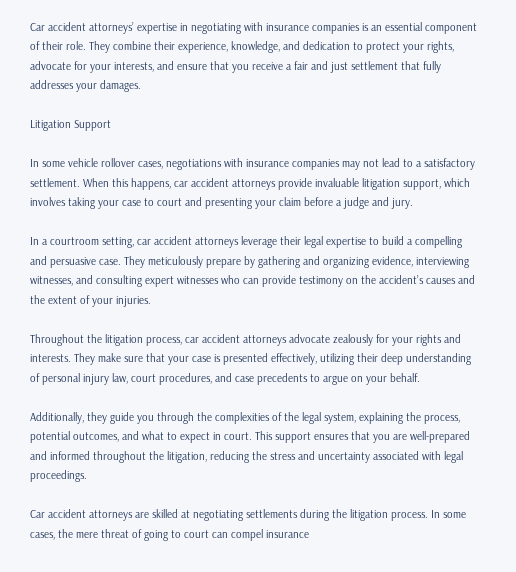Car accident attorneys’ expertise in negotiating with insurance companies is an essential component of their role. They combine their experience, knowledge, and dedication to protect your rights, advocate for your interests, and ensure that you receive a fair and just settlement that fully addresses your damages.

Litigation Support

In some vehicle rollover cases, negotiations with insurance companies may not lead to a satisfactory settlement. When this happens, car accident attorneys provide invaluable litigation support, which involves taking your case to court and presenting your claim before a judge and jury.

In a courtroom setting, car accident attorneys leverage their legal expertise to build a compelling and persuasive case. They meticulously prepare by gathering and organizing evidence, interviewing witnesses, and consulting expert witnesses who can provide testimony on the accident’s causes and the extent of your injuries.

Throughout the litigation process, car accident attorneys advocate zealously for your rights and interests. They make sure that your case is presented effectively, utilizing their deep understanding of personal injury law, court procedures, and case precedents to argue on your behalf.

Additionally, they guide you through the complexities of the legal system, explaining the process, potential outcomes, and what to expect in court. This support ensures that you are well-prepared and informed throughout the litigation, reducing the stress and uncertainty associated with legal proceedings.

Car accident attorneys are skilled at negotiating settlements during the litigation process. In some cases, the mere threat of going to court can compel insurance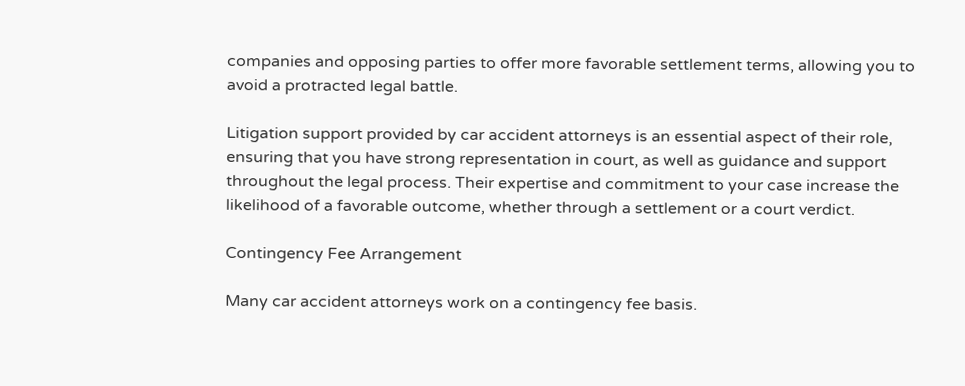companies and opposing parties to offer more favorable settlement terms, allowing you to avoid a protracted legal battle.

Litigation support provided by car accident attorneys is an essential aspect of their role, ensuring that you have strong representation in court, as well as guidance and support throughout the legal process. Their expertise and commitment to your case increase the likelihood of a favorable outcome, whether through a settlement or a court verdict.

Contingency Fee Arrangement

Many car accident attorneys work on a contingency fee basis.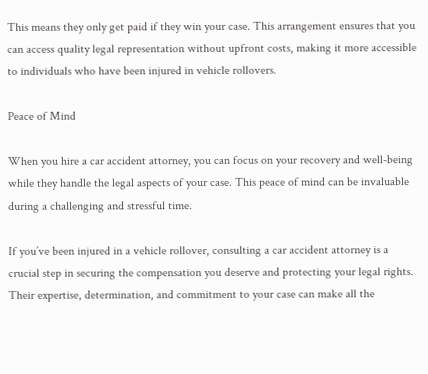This means they only get paid if they win your case. This arrangement ensures that you can access quality legal representation without upfront costs, making it more accessible to individuals who have been injured in vehicle rollovers.

Peace of Mind

When you hire a car accident attorney, you can focus on your recovery and well-being while they handle the legal aspects of your case. This peace of mind can be invaluable during a challenging and stressful time.

If you’ve been injured in a vehicle rollover, consulting a car accident attorney is a crucial step in securing the compensation you deserve and protecting your legal rights. Their expertise, determination, and commitment to your case can make all the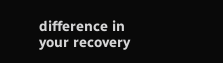difference in your recovery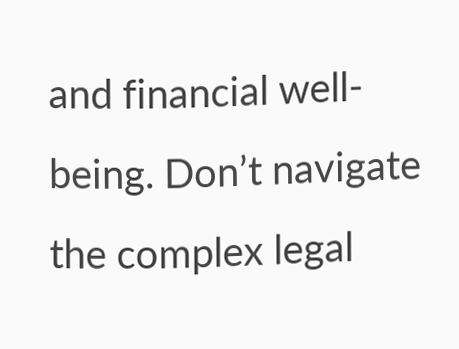and financial well-being. Don’t navigate the complex legal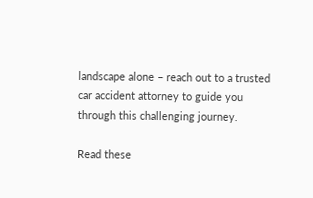landscape alone – reach out to a trusted car accident attorney to guide you through this challenging journey.

Read these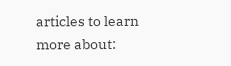articles to learn more about: